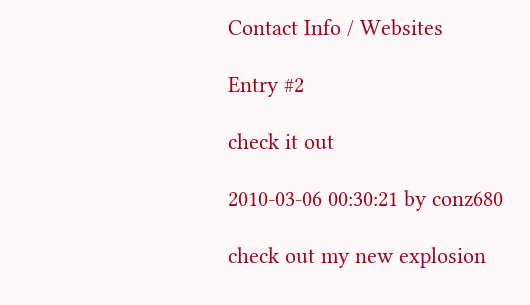Contact Info / Websites

Entry #2

check it out

2010-03-06 00:30:21 by conz680

check out my new explosion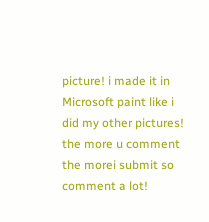picture! i made it in Microsoft paint like i did my other pictures! the more u comment the morei submit so comment a lot!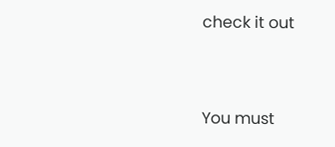check it out


You must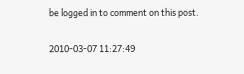be logged in to comment on this post.


2010-03-07 11:27:49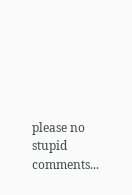please no stupid comments...